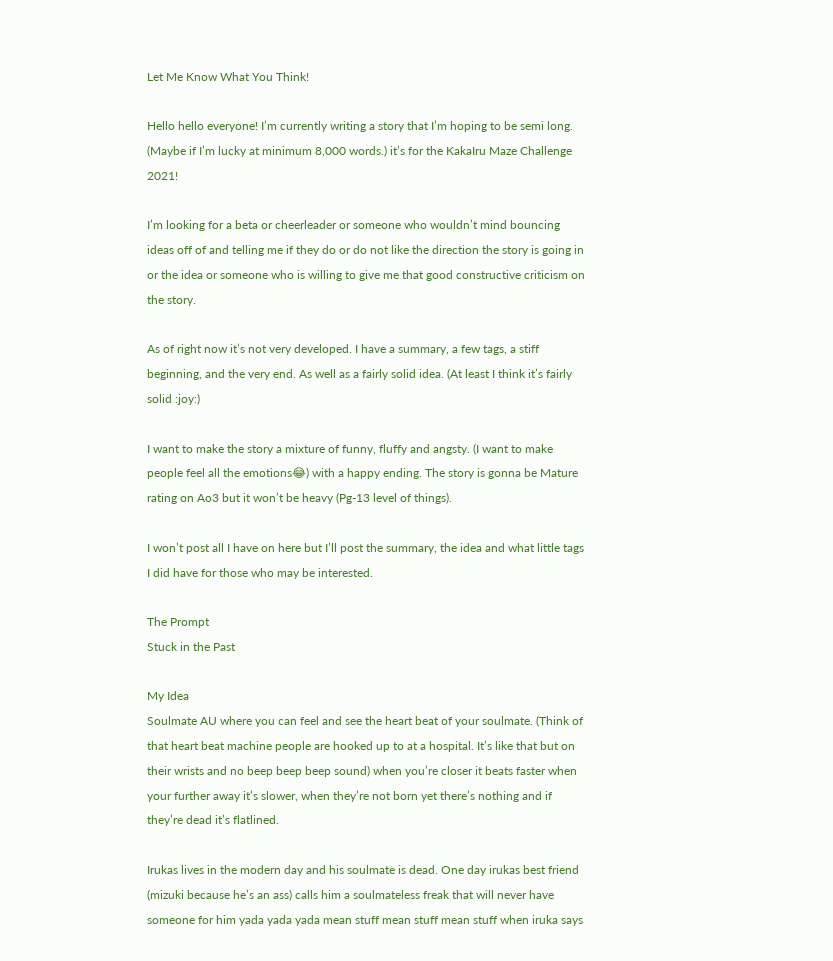Let Me Know What You Think!

Hello hello everyone! I’m currently writing a story that I’m hoping to be semi long. (Maybe if I’m lucky at minimum 8,000 words.) it’s for the KakaIru Maze Challenge 2021!

I’m looking for a beta or cheerleader or someone who wouldn’t mind bouncing ideas off of and telling me if they do or do not like the direction the story is going in or the idea or someone who is willing to give me that good constructive criticism on the story.

As of right now it’s not very developed. I have a summary, a few tags, a stiff beginning, and the very end. As well as a fairly solid idea. (At least I think it’s fairly solid :joy:)

I want to make the story a mixture of funny, fluffy and angsty. (I want to make people feel all the emotions😂) with a happy ending. The story is gonna be Mature rating on Ao3 but it won’t be heavy (Pg-13 level of things).

I won’t post all I have on here but I’ll post the summary, the idea and what little tags I did have for those who may be interested.

The Prompt
Stuck in the Past

My Idea
Soulmate AU where you can feel and see the heart beat of your soulmate. (Think of that heart beat machine people are hooked up to at a hospital. It’s like that but on their wrists and no beep beep beep sound) when you’re closer it beats faster when your further away it’s slower, when they’re not born yet there’s nothing and if they’re dead it’s flatlined.

Irukas lives in the modern day and his soulmate is dead. One day irukas best friend (mizuki because he’s an ass) calls him a soulmateless freak that will never have someone for him yada yada yada mean stuff mean stuff mean stuff when iruka says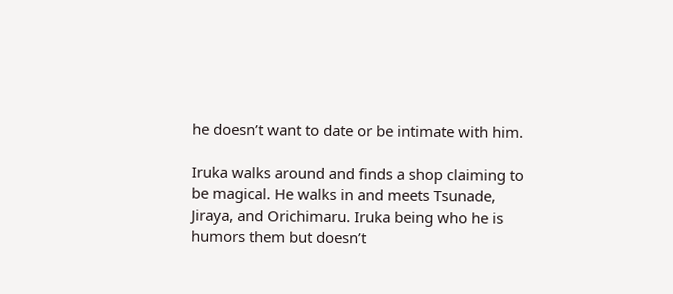he doesn’t want to date or be intimate with him.

Iruka walks around and finds a shop claiming to be magical. He walks in and meets Tsunade, Jiraya, and Orichimaru. Iruka being who he is humors them but doesn’t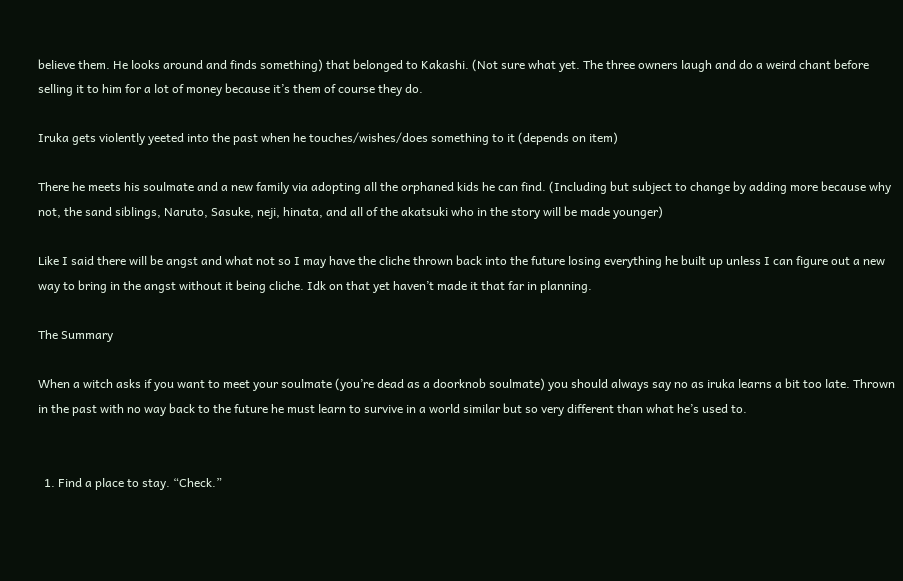believe them. He looks around and finds something) that belonged to Kakashi. (Not sure what yet. The three owners laugh and do a weird chant before selling it to him for a lot of money because it’s them of course they do.

Iruka gets violently yeeted into the past when he touches/wishes/does something to it (depends on item)

There he meets his soulmate and a new family via adopting all the orphaned kids he can find. (Including but subject to change by adding more because why not, the sand siblings, Naruto, Sasuke, neji, hinata, and all of the akatsuki who in the story will be made younger)

Like I said there will be angst and what not so I may have the cliche thrown back into the future losing everything he built up unless I can figure out a new way to bring in the angst without it being cliche. Idk on that yet haven’t made it that far in planning.

The Summary

When a witch asks if you want to meet your soulmate (you’re dead as a doorknob soulmate) you should always say no as iruka learns a bit too late. Thrown in the past with no way back to the future he must learn to survive in a world similar but so very different than what he’s used to.


  1. Find a place to stay. “Check.”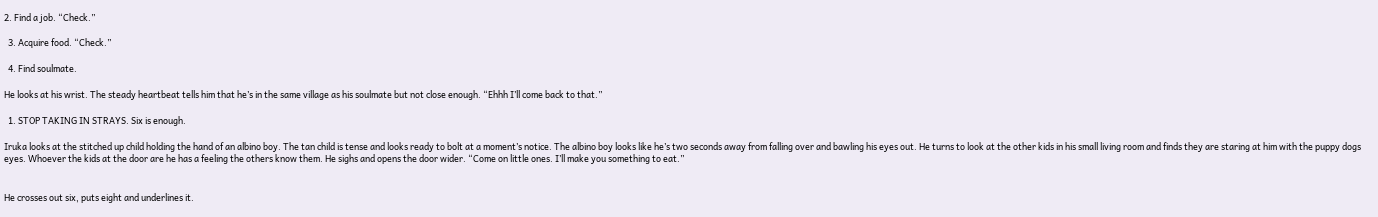2. Find a job. “Check.”

  3. Acquire food. “Check.”

  4. Find soulmate.

He looks at his wrist. The steady heartbeat tells him that he’s in the same village as his soulmate but not close enough. “Ehhh I’ll come back to that.”

  1. STOP TAKING IN STRAYS. Six is enough.

Iruka looks at the stitched up child holding the hand of an albino boy. The tan child is tense and looks ready to bolt at a moment’s notice. The albino boy looks like he’s two seconds away from falling over and bawling his eyes out. He turns to look at the other kids in his small living room and finds they are staring at him with the puppy dogs eyes. Whoever the kids at the door are he has a feeling the others know them. He sighs and opens the door wider. “Come on little ones. I’ll make you something to eat.”


He crosses out six, puts eight and underlines it.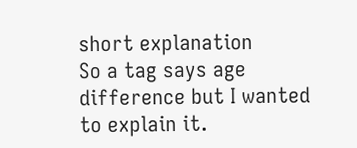short explanation
So a tag says age difference but I wanted to explain it.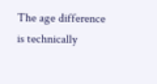The age difference is technically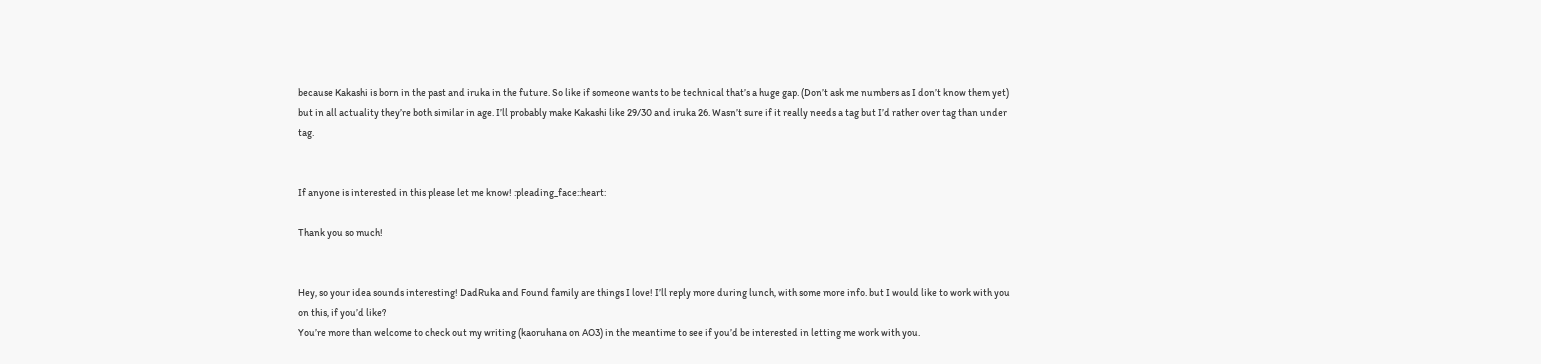because Kakashi is born in the past and iruka in the future. So like if someone wants to be technical that’s a huge gap. (Don’t ask me numbers as I don’t know them yet) but in all actuality they’re both similar in age. I’ll probably make Kakashi like 29/30 and iruka 26. Wasn’t sure if it really needs a tag but I’d rather over tag than under tag.


If anyone is interested in this please let me know! :pleading_face::heart:

Thank you so much!


Hey, so your idea sounds interesting! DadRuka and Found family are things I love! I’ll reply more during lunch, with some more info. but I would like to work with you on this, if you’d like?
You’re more than welcome to check out my writing (kaoruhana on AO3) in the meantime to see if you’d be interested in letting me work with you.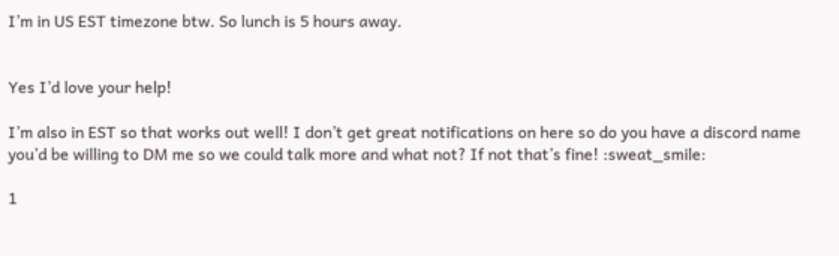I’m in US EST timezone btw. So lunch is 5 hours away.


Yes I’d love your help!

I’m also in EST so that works out well! I don’t get great notifications on here so do you have a discord name you’d be willing to DM me so we could talk more and what not? If not that’s fine! :sweat_smile:

1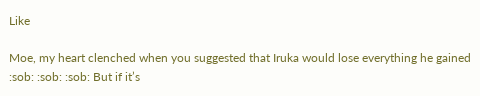Like

Moe, my heart clenched when you suggested that Iruka would lose everything he gained :sob: :sob: :sob: But if it’s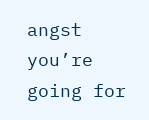angst you’re going for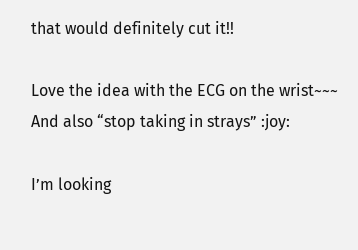that would definitely cut it!!

Love the idea with the ECG on the wrist~~~ And also “stop taking in strays” :joy:

I’m looking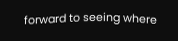forward to seeing where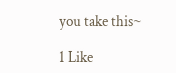you take this~

1 Like